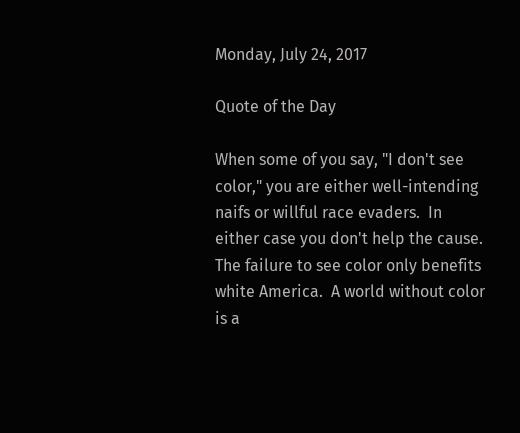Monday, July 24, 2017

Quote of the Day

When some of you say, "I don't see color," you are either well-intending naifs or willful race evaders.  In either case you don't help the cause.  The failure to see color only benefits white America.  A world without color is a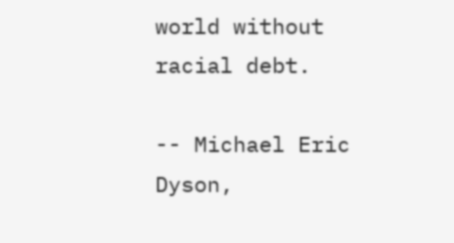world without racial debt.

-- Michael Eric Dyson,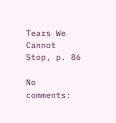Tears We Cannot Stop, p. 86

No comments: